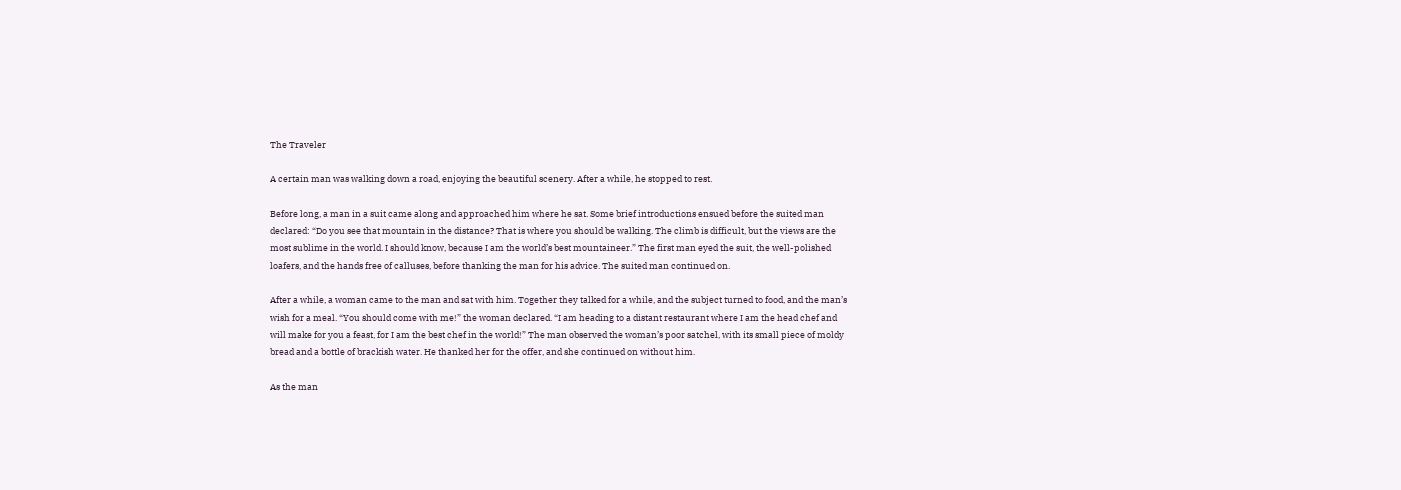The Traveler

A certain man was walking down a road, enjoying the beautiful scenery. After a while, he stopped to rest.

Before long, a man in a suit came along and approached him where he sat. Some brief introductions ensued before the suited man declared: “Do you see that mountain in the distance? That is where you should be walking. The climb is difficult, but the views are the most sublime in the world. I should know, because I am the world’s best mountaineer.” The first man eyed the suit, the well-polished loafers, and the hands free of calluses, before thanking the man for his advice. The suited man continued on.

After a while, a woman came to the man and sat with him. Together they talked for a while, and the subject turned to food, and the man’s wish for a meal. “You should come with me!” the woman declared. “I am heading to a distant restaurant where I am the head chef and will make for you a feast, for I am the best chef in the world!” The man observed the woman’s poor satchel, with its small piece of moldy bread and a bottle of brackish water. He thanked her for the offer, and she continued on without him.

As the man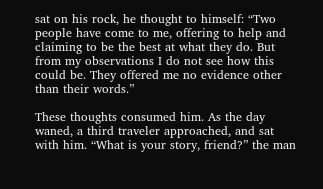sat on his rock, he thought to himself: “Two people have come to me, offering to help and claiming to be the best at what they do. But from my observations I do not see how this could be. They offered me no evidence other than their words.”

These thoughts consumed him. As the day waned, a third traveler approached, and sat with him. “What is your story, friend?” the man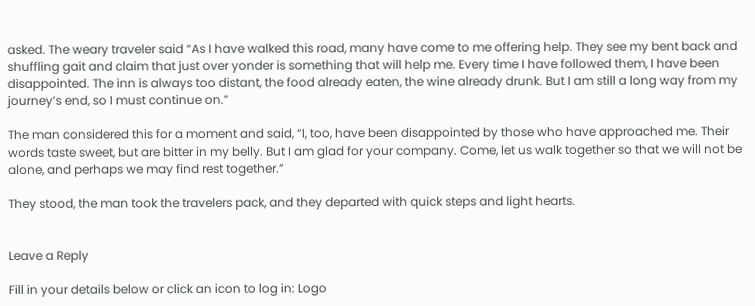asked. The weary traveler said “As I have walked this road, many have come to me offering help. They see my bent back and shuffling gait and claim that just over yonder is something that will help me. Every time I have followed them, I have been disappointed. The inn is always too distant, the food already eaten, the wine already drunk. But I am still a long way from my journey’s end, so I must continue on.”

The man considered this for a moment and said, “I, too, have been disappointed by those who have approached me. Their words taste sweet, but are bitter in my belly. But I am glad for your company. Come, let us walk together so that we will not be alone, and perhaps we may find rest together.”

They stood, the man took the travelers pack, and they departed with quick steps and light hearts.


Leave a Reply

Fill in your details below or click an icon to log in: Logo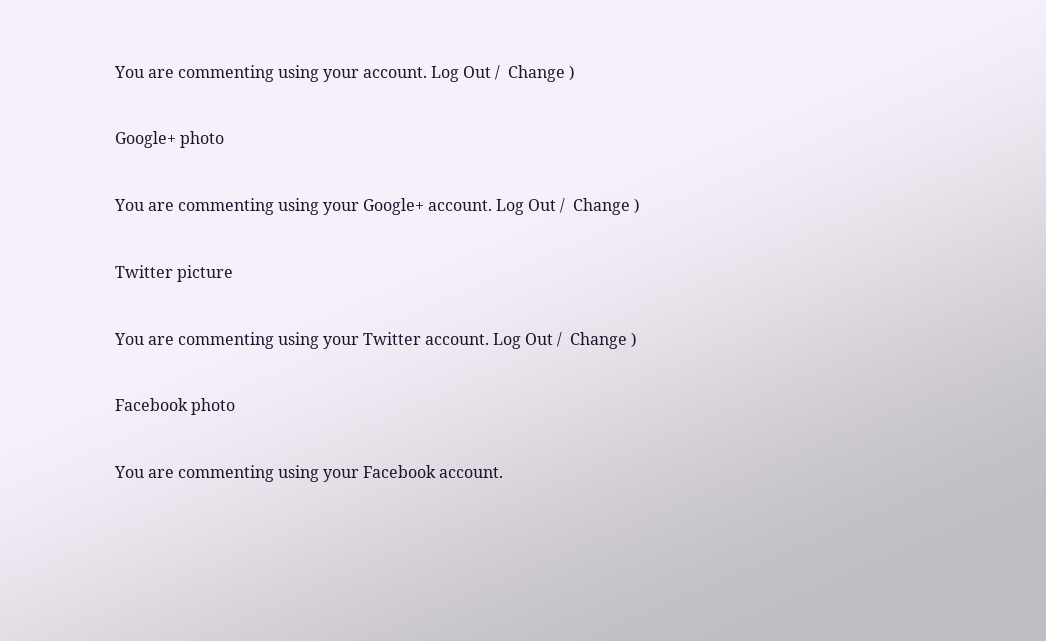You are commenting using your account. Log Out /  Change )

Google+ photo

You are commenting using your Google+ account. Log Out /  Change )

Twitter picture

You are commenting using your Twitter account. Log Out /  Change )

Facebook photo

You are commenting using your Facebook account.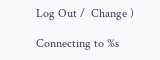Log Out /  Change )

Connecting to %s